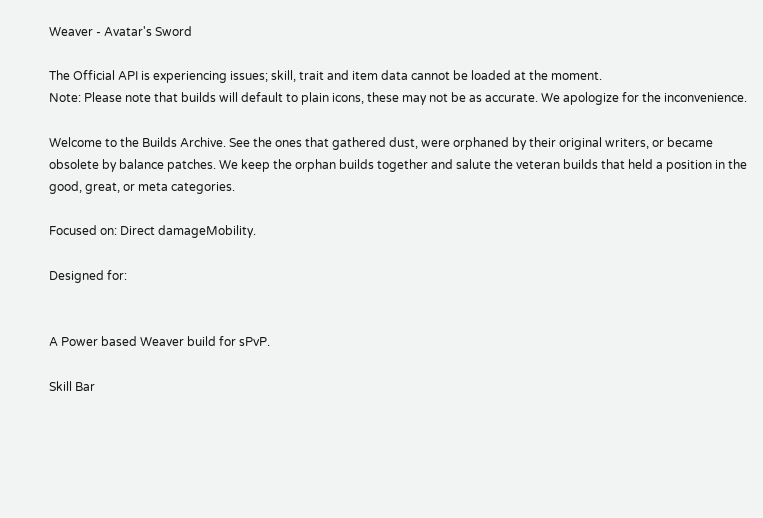Weaver - Avatar's Sword

The Official API is experiencing issues; skill, trait and item data cannot be loaded at the moment.
Note: Please note that builds will default to plain icons, these may not be as accurate. We apologize for the inconvenience.

Welcome to the Builds Archive. See the ones that gathered dust, were orphaned by their original writers, or became obsolete by balance patches. We keep the orphan builds together and salute the veteran builds that held a position in the good, great, or meta categories.

Focused on: Direct damageMobility.

Designed for:


A Power based Weaver build for sPvP.

Skill Bar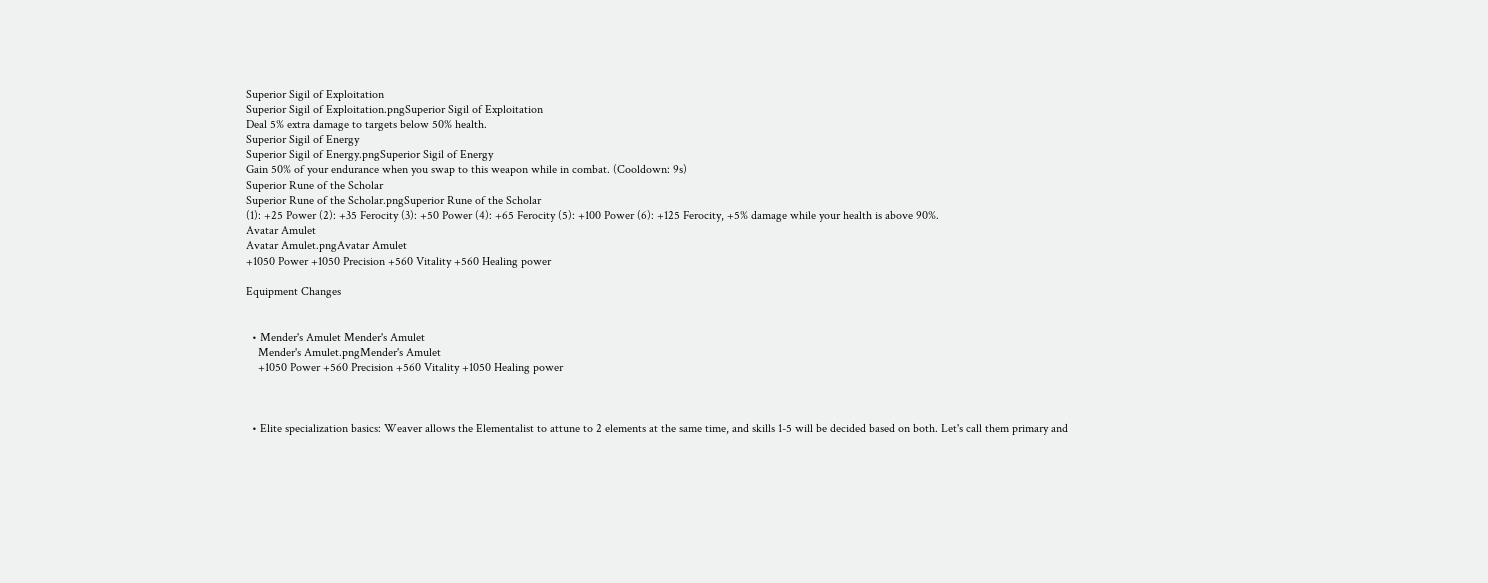Superior Sigil of Exploitation
Superior Sigil of Exploitation.pngSuperior Sigil of Exploitation
Deal 5% extra damage to targets below 50% health.
Superior Sigil of Energy
Superior Sigil of Energy.pngSuperior Sigil of Energy
Gain 50% of your endurance when you swap to this weapon while in combat. (Cooldown: 9s)
Superior Rune of the Scholar
Superior Rune of the Scholar.pngSuperior Rune of the Scholar
(1): +25 Power (2): +35 Ferocity (3): +50 Power (4): +65 Ferocity (5): +100 Power (6): +125 Ferocity, +5% damage while your health is above 90%.
Avatar Amulet
Avatar Amulet.pngAvatar Amulet
+1050 Power +1050 Precision +560 Vitality +560 Healing power

Equipment Changes


  • Mender's Amulet Mender's Amulet
    Mender's Amulet.pngMender's Amulet
    +1050 Power +560 Precision +560 Vitality +1050 Healing power



  • Elite specialization basics: Weaver allows the Elementalist to attune to 2 elements at the same time, and skills 1-5 will be decided based on both. Let's call them primary and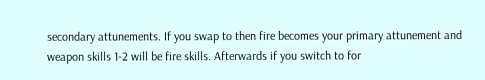secondary attunements. If you swap to then fire becomes your primary attunement and weapon skills 1-2 will be fire skills. Afterwards if you switch to for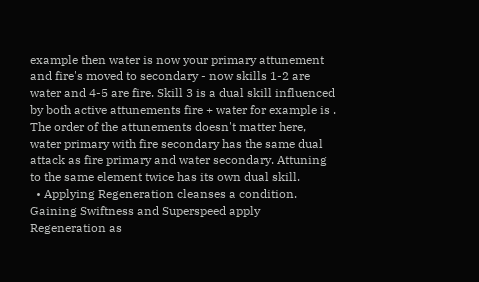example then water is now your primary attunement and fire's moved to secondary - now skills 1-2 are water and 4-5 are fire. Skill 3 is a dual skill influenced by both active attunements fire + water for example is . The order of the attunements doesn't matter here, water primary with fire secondary has the same dual attack as fire primary and water secondary. Attuning to the same element twice has its own dual skill.
  • Applying Regeneration cleanses a condition. Gaining Swiftness and Superspeed apply Regeneration as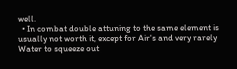well.
  • In combat double attuning to the same element is usually not worth it, except for Air's and very rarely Water to squeeze out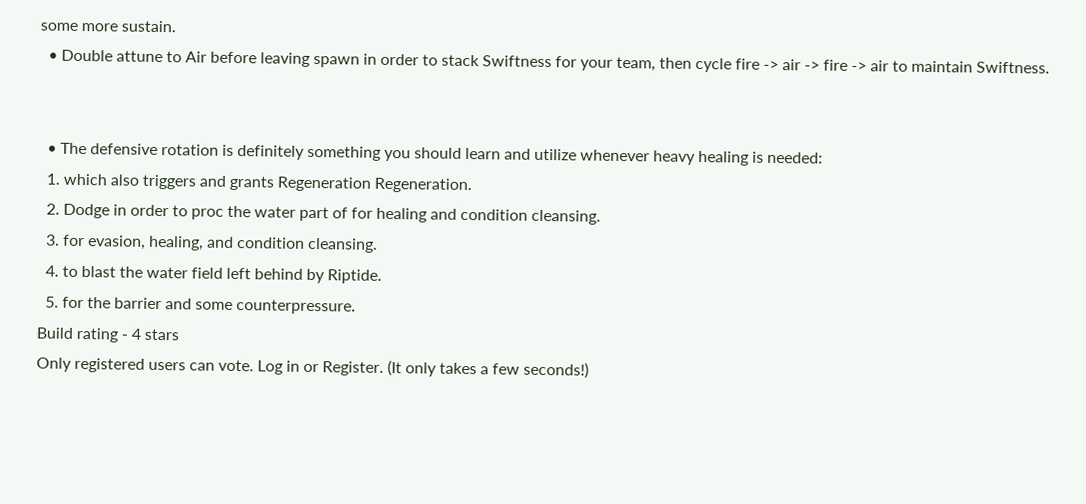some more sustain.
  • Double attune to Air before leaving spawn in order to stack Swiftness for your team, then cycle fire -> air -> fire -> air to maintain Swiftness.


  • The defensive rotation is definitely something you should learn and utilize whenever heavy healing is needed:
  1. which also triggers and grants Regeneration Regeneration.
  2. Dodge in order to proc the water part of for healing and condition cleansing.
  3. for evasion, healing, and condition cleansing.
  4. to blast the water field left behind by Riptide.
  5. for the barrier and some counterpressure.
Build rating - 4 stars
Only registered users can vote. Log in or Register. (It only takes a few seconds!)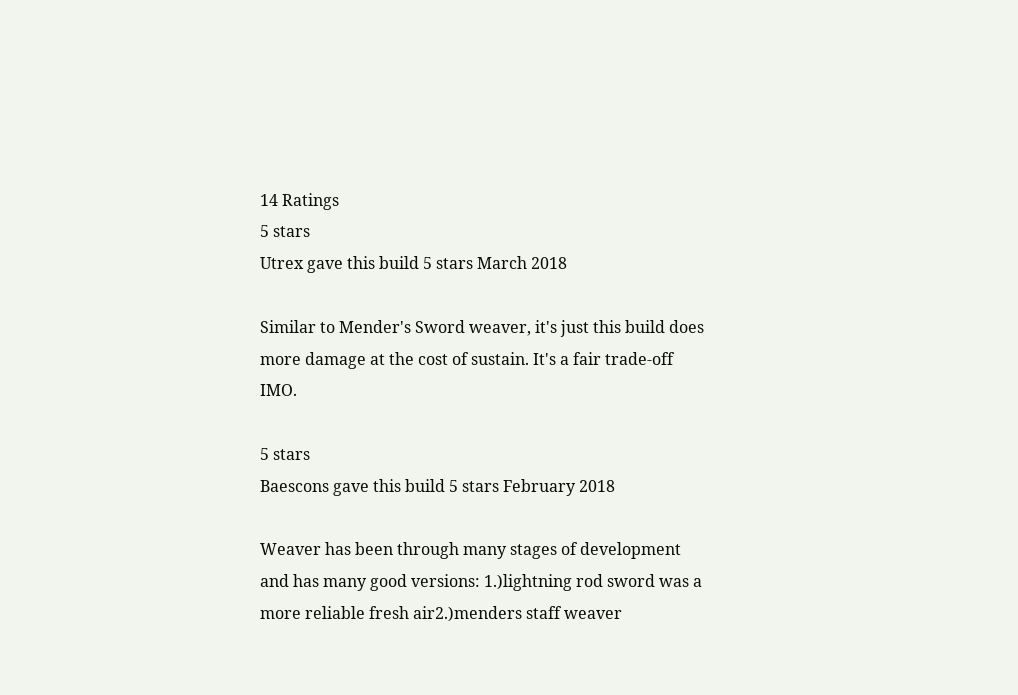14 Ratings
5 stars
Utrex gave this build 5 stars March 2018

Similar to Mender's Sword weaver, it's just this build does more damage at the cost of sustain. It's a fair trade-off IMO.

5 stars
Baescons gave this build 5 stars February 2018

Weaver has been through many stages of development and has many good versions: 1.)lightning rod sword was a more reliable fresh air2.)menders staff weaver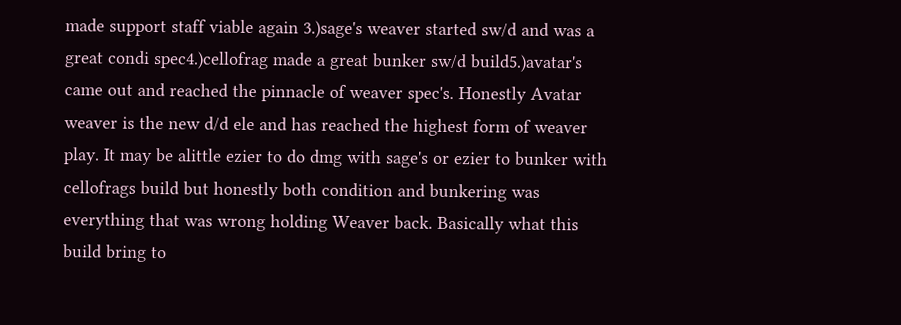made support staff viable again 3.)sage's weaver started sw/d and was a great condi spec4.)cellofrag made a great bunker sw/d build5.)avatar's came out and reached the pinnacle of weaver spec's. Honestly Avatar weaver is the new d/d ele and has reached the highest form of weaver play. It may be alittle ezier to do dmg with sage's or ezier to bunker with cellofrags build but honestly both condition and bunkering was everything that was wrong holding Weaver back. Basically what this build bring to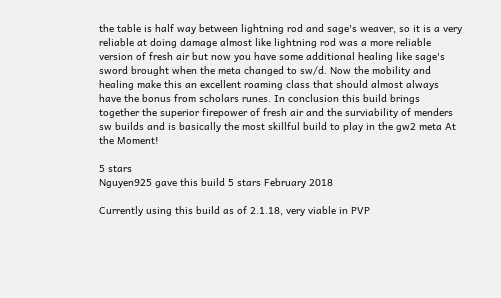the table is half way between lightning rod and sage's weaver, so it is a very reliable at doing damage almost like lightning rod was a more reliable version of fresh air but now you have some additional healing like sage's sword brought when the meta changed to sw/d. Now the mobility and healing make this an excellent roaming class that should almost always have the bonus from scholars runes. In conclusion this build brings together the superior firepower of fresh air and the surviability of menders sw builds and is basically the most skillful build to play in the gw2 meta At the Moment!

5 stars
Nguyen925 gave this build 5 stars February 2018

Currently using this build as of 2.1.18, very viable in PVP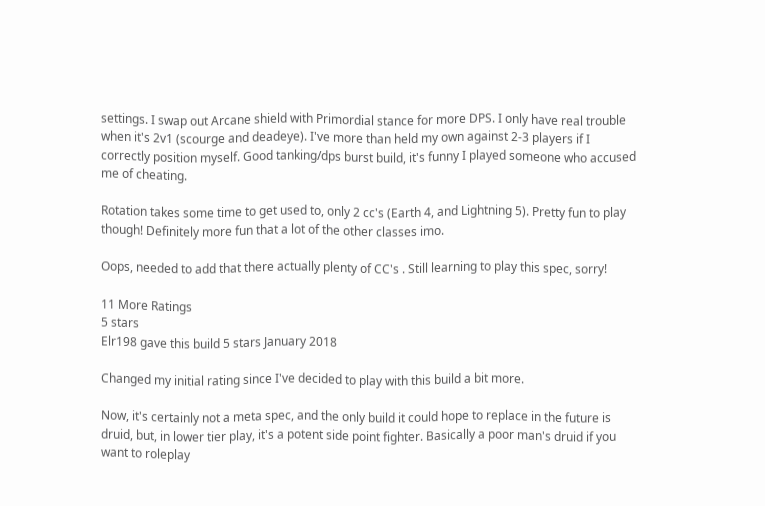settings. I swap out Arcane shield with Primordial stance for more DPS. I only have real trouble when it's 2v1 (scourge and deadeye). I've more than held my own against 2-3 players if I correctly position myself. Good tanking/dps burst build, it's funny I played someone who accused me of cheating.

Rotation takes some time to get used to, only 2 cc's (Earth 4, and Lightning 5). Pretty fun to play though! Definitely more fun that a lot of the other classes imo.

Oops, needed to add that there actually plenty of CC's . Still learning to play this spec, sorry!

11 More Ratings
5 stars
Elr198 gave this build 5 stars January 2018

Changed my initial rating since I've decided to play with this build a bit more.

Now, it's certainly not a meta spec, and the only build it could hope to replace in the future is druid, but, in lower tier play, it's a potent side point fighter. Basically a poor man's druid if you want to roleplay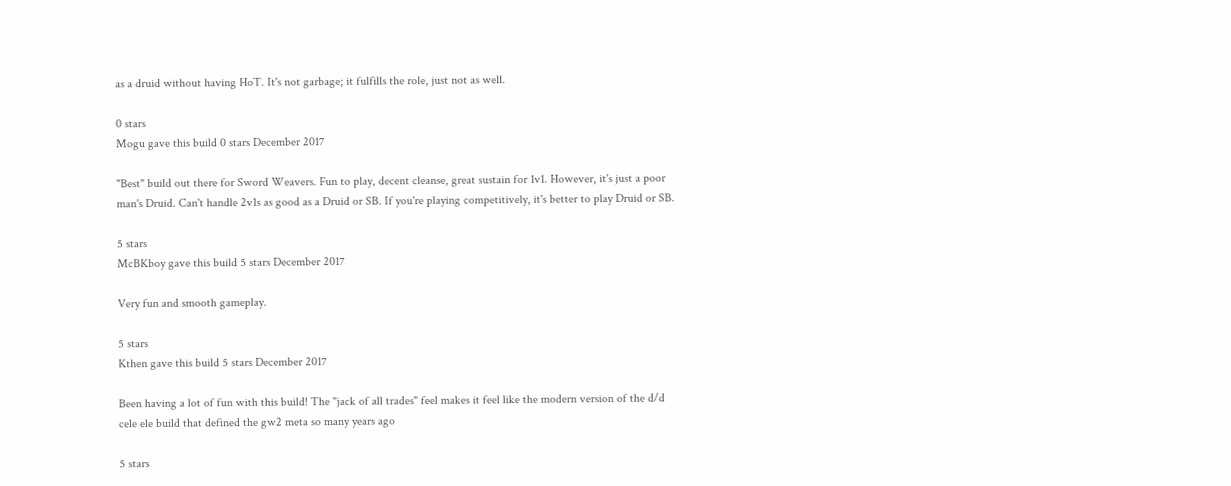as a druid without having HoT. It's not garbage; it fulfills the role, just not as well.

0 stars
Mogu gave this build 0 stars December 2017

"Best" build out there for Sword Weavers. Fun to play, decent cleanse, great sustain for 1v1. However, it's just a poor man's Druid. Can't handle 2v1s as good as a Druid or SB. If you're playing competitively, it's better to play Druid or SB.

5 stars
McBKboy gave this build 5 stars December 2017

Very fun and smooth gameplay.

5 stars
Kthen gave this build 5 stars December 2017

Been having a lot of fun with this build! The "jack of all trades" feel makes it feel like the modern version of the d/d cele ele build that defined the gw2 meta so many years ago

5 stars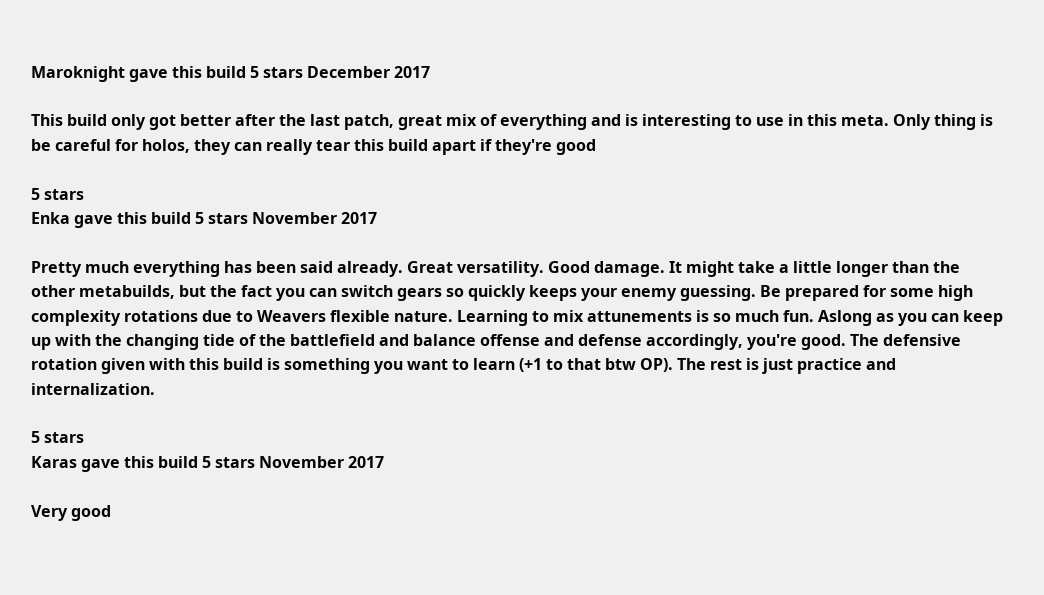Maroknight gave this build 5 stars December 2017

This build only got better after the last patch, great mix of everything and is interesting to use in this meta. Only thing is be careful for holos, they can really tear this build apart if they're good

5 stars
Enka gave this build 5 stars November 2017

Pretty much everything has been said already. Great versatility. Good damage. It might take a little longer than the other metabuilds, but the fact you can switch gears so quickly keeps your enemy guessing. Be prepared for some high complexity rotations due to Weavers flexible nature. Learning to mix attunements is so much fun. Aslong as you can keep up with the changing tide of the battlefield and balance offense and defense accordingly, you're good. The defensive rotation given with this build is something you want to learn (+1 to that btw OP). The rest is just practice and internalization.

5 stars
Karas gave this build 5 stars November 2017

Very good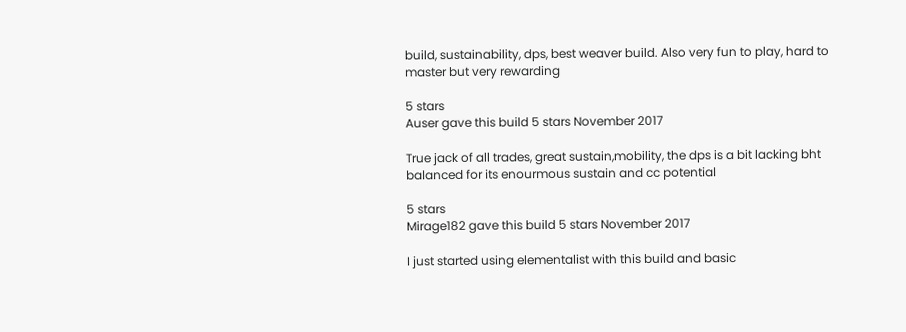build, sustainability, dps, best weaver build. Also very fun to play, hard to master but very rewarding

5 stars
Auser gave this build 5 stars November 2017

True jack of all trades, great sustain,mobility, the dps is a bit lacking bht balanced for its enourmous sustain and cc potential

5 stars
Mirage182 gave this build 5 stars November 2017

I just started using elementalist with this build and basic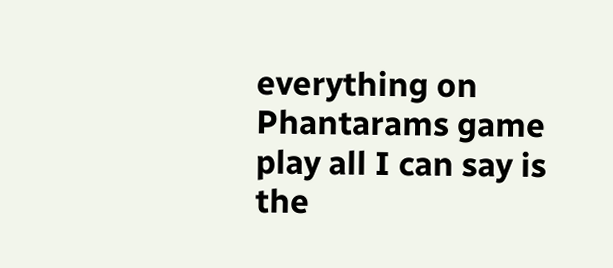everything on Phantarams game play all I can say is the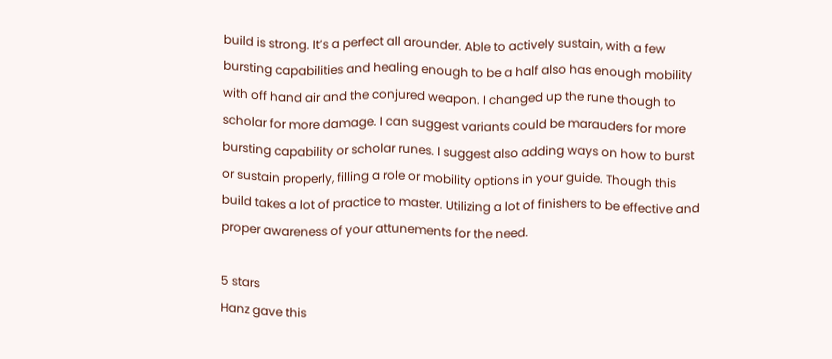build is strong. It’s a perfect all arounder. Able to actively sustain, with a few bursting capabilities and healing enough to be a half also has enough mobility with off hand air and the conjured weapon. I changed up the rune though to scholar for more damage. I can suggest variants could be marauders for more bursting capability or scholar runes. I suggest also adding ways on how to burst or sustain properly, filling a role or mobility options in your guide. Though this build takes a lot of practice to master. Utilizing a lot of finishers to be effective and proper awareness of your attunements for the need.

5 stars
Hanz gave this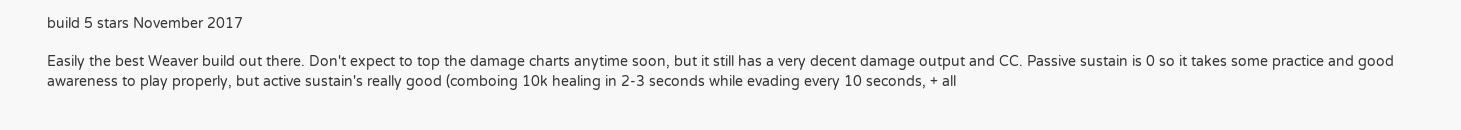build 5 stars November 2017

Easily the best Weaver build out there. Don't expect to top the damage charts anytime soon, but it still has a very decent damage output and CC. Passive sustain is 0 so it takes some practice and good awareness to play properly, but active sustain's really good (comboing 10k healing in 2-3 seconds while evading every 10 seconds, + all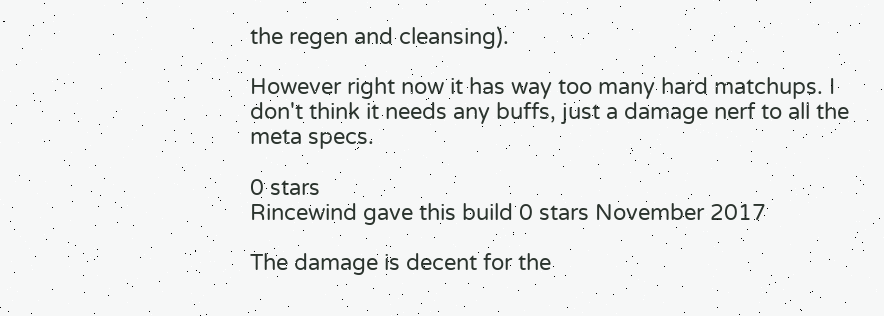the regen and cleansing).

However right now it has way too many hard matchups. I don't think it needs any buffs, just a damage nerf to all the meta specs.

0 stars
Rincewind gave this build 0 stars November 2017

The damage is decent for the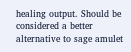healing output. Should be considered a better alternative to sage amulet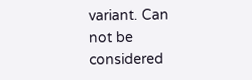variant. Can not be considered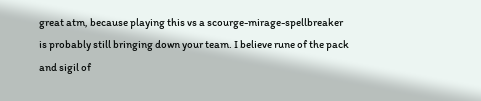great atm, because playing this vs a scourge-mirage-spellbreaker is probably still bringing down your team. I believe rune of the pack and sigil of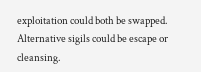exploitation could both be swapped. Alternative sigils could be escape or cleansing.